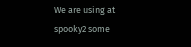We are using at spooky2 some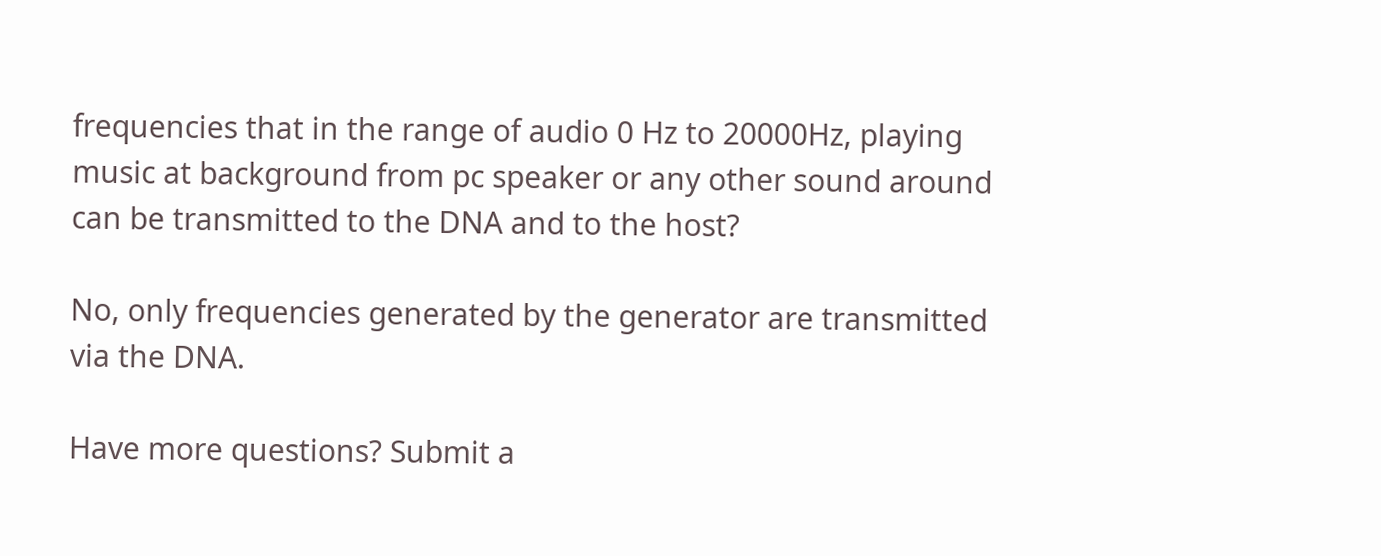frequencies that in the range of audio 0 Hz to 20000Hz, playing music at background from pc speaker or any other sound around can be transmitted to the DNA and to the host?

No, only frequencies generated by the generator are transmitted via the DNA.

Have more questions? Submit a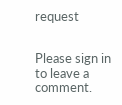request


Please sign in to leave a comment.